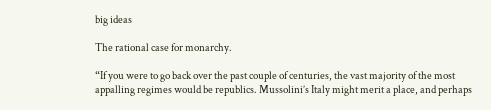big ideas

The rational case for monarchy.

“If you were to go back over the past couple of centuries, the vast majority of the most appalling regimes would be republics. Mussolini’s Italy might merit a place, and perhaps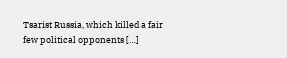Tsarist Russia, which killed a fair few political opponents […]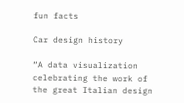fun facts

Car design history

“A data visualization celebrating the work of the great Italian design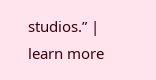studios.” | learn more